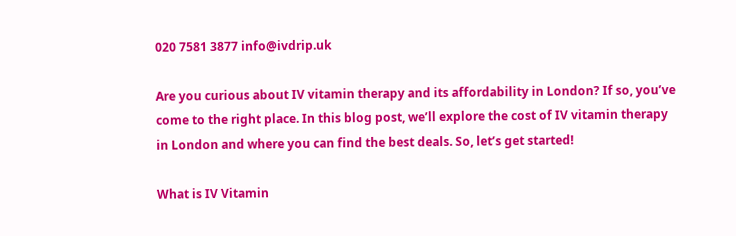020 7581 3877 info@ivdrip.uk

Are you curious about IV vitamin therapy and its affordability in London? If so, you’ve come to the right place. In this blog post, we’ll explore the cost of IV vitamin therapy in London and where you can find the best deals. So, let’s get started!

What is IV Vitamin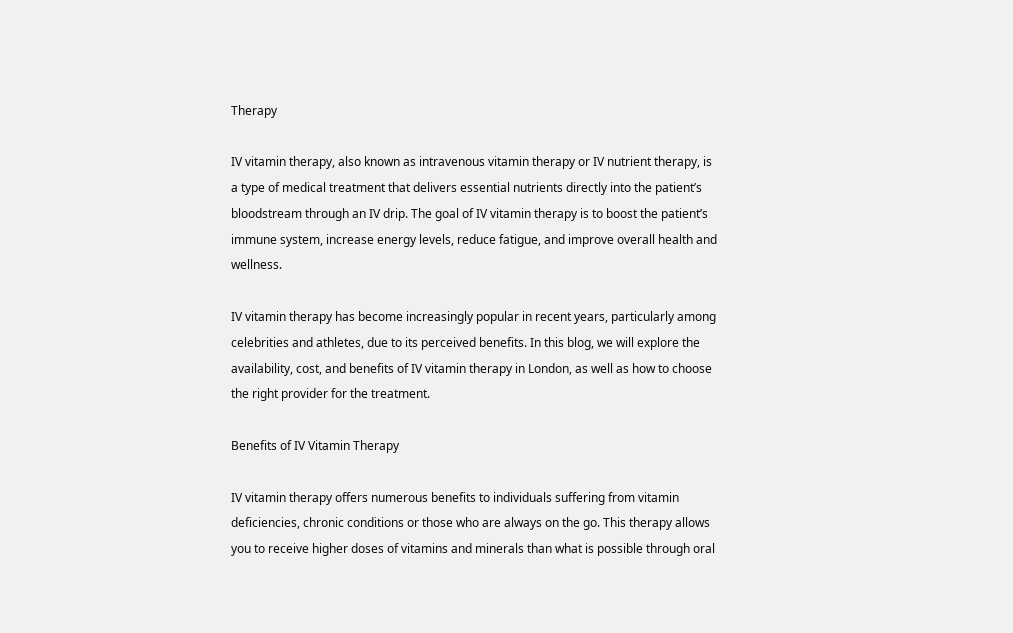Therapy

IV vitamin therapy, also known as intravenous vitamin therapy or IV nutrient therapy, is a type of medical treatment that delivers essential nutrients directly into the patient’s bloodstream through an IV drip. The goal of IV vitamin therapy is to boost the patient’s immune system, increase energy levels, reduce fatigue, and improve overall health and wellness.

IV vitamin therapy has become increasingly popular in recent years, particularly among celebrities and athletes, due to its perceived benefits. In this blog, we will explore the availability, cost, and benefits of IV vitamin therapy in London, as well as how to choose the right provider for the treatment.

Benefits of IV Vitamin Therapy

IV vitamin therapy offers numerous benefits to individuals suffering from vitamin deficiencies, chronic conditions or those who are always on the go. This therapy allows you to receive higher doses of vitamins and minerals than what is possible through oral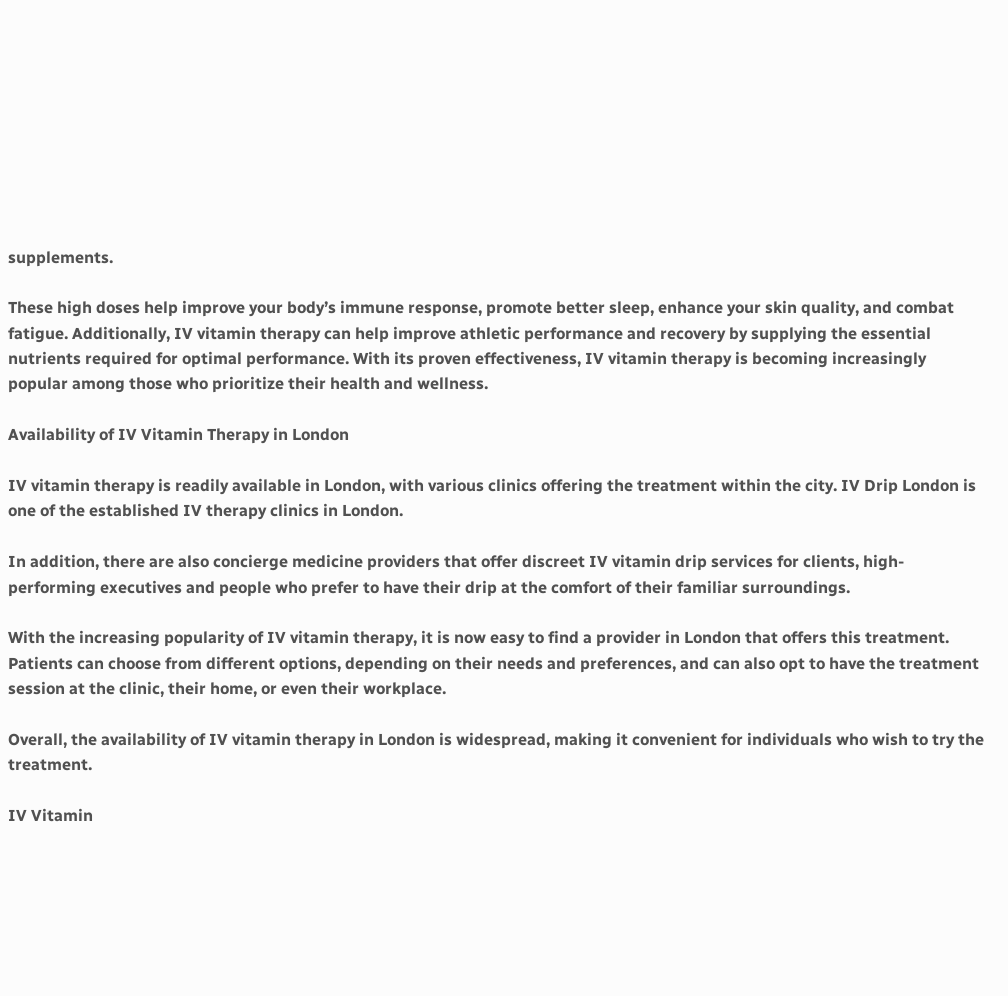supplements.

These high doses help improve your body’s immune response, promote better sleep, enhance your skin quality, and combat fatigue. Additionally, IV vitamin therapy can help improve athletic performance and recovery by supplying the essential nutrients required for optimal performance. With its proven effectiveness, IV vitamin therapy is becoming increasingly popular among those who prioritize their health and wellness.

Availability of IV Vitamin Therapy in London

IV vitamin therapy is readily available in London, with various clinics offering the treatment within the city. IV Drip London is one of the established IV therapy clinics in London.

In addition, there are also concierge medicine providers that offer discreet IV vitamin drip services for clients, high-performing executives and people who prefer to have their drip at the comfort of their familiar surroundings.

With the increasing popularity of IV vitamin therapy, it is now easy to find a provider in London that offers this treatment. Patients can choose from different options, depending on their needs and preferences, and can also opt to have the treatment session at the clinic, their home, or even their workplace.

Overall, the availability of IV vitamin therapy in London is widespread, making it convenient for individuals who wish to try the treatment.

IV Vitamin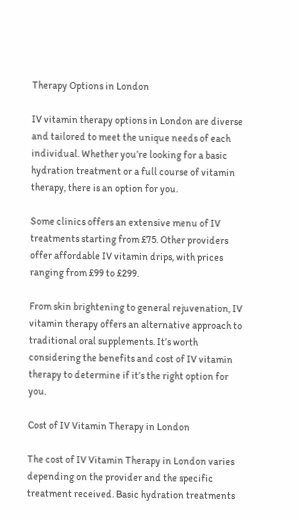Therapy Options in London

IV vitamin therapy options in London are diverse and tailored to meet the unique needs of each individual. Whether you’re looking for a basic hydration treatment or a full course of vitamin therapy, there is an option for you.

Some clinics offers an extensive menu of IV treatments starting from £75. Other providers offer affordable IV vitamin drips, with prices ranging from £99 to £299.

From skin brightening to general rejuvenation, IV vitamin therapy offers an alternative approach to traditional oral supplements. It’s worth considering the benefits and cost of IV vitamin therapy to determine if it’s the right option for you.

Cost of IV Vitamin Therapy in London

The cost of IV Vitamin Therapy in London varies depending on the provider and the specific treatment received. Basic hydration treatments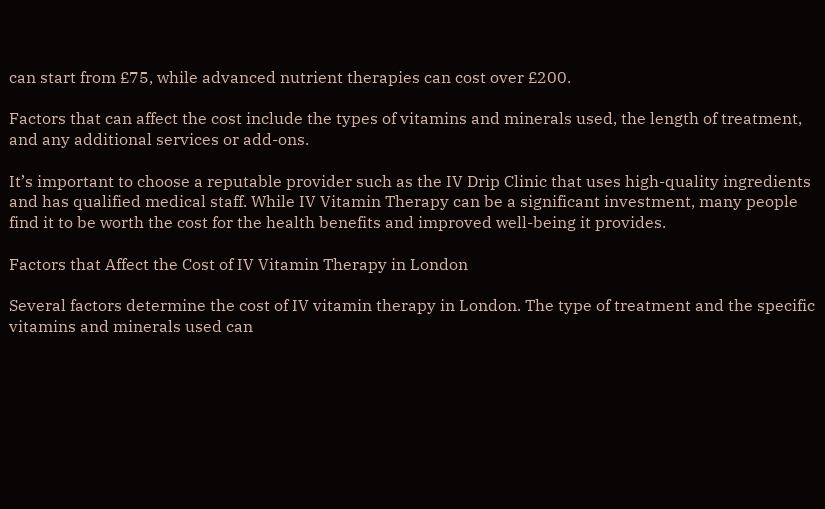can start from £75, while advanced nutrient therapies can cost over £200.

Factors that can affect the cost include the types of vitamins and minerals used, the length of treatment, and any additional services or add-ons.

It’s important to choose a reputable provider such as the IV Drip Clinic that uses high-quality ingredients and has qualified medical staff. While IV Vitamin Therapy can be a significant investment, many people find it to be worth the cost for the health benefits and improved well-being it provides.

Factors that Affect the Cost of IV Vitamin Therapy in London

Several factors determine the cost of IV vitamin therapy in London. The type of treatment and the specific vitamins and minerals used can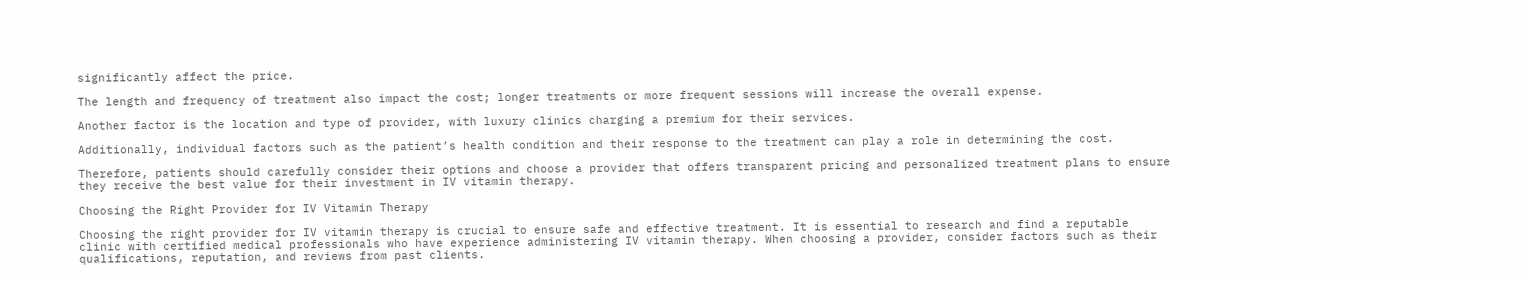significantly affect the price.

The length and frequency of treatment also impact the cost; longer treatments or more frequent sessions will increase the overall expense.

Another factor is the location and type of provider, with luxury clinics charging a premium for their services.

Additionally, individual factors such as the patient’s health condition and their response to the treatment can play a role in determining the cost.

Therefore, patients should carefully consider their options and choose a provider that offers transparent pricing and personalized treatment plans to ensure they receive the best value for their investment in IV vitamin therapy.

Choosing the Right Provider for IV Vitamin Therapy

Choosing the right provider for IV vitamin therapy is crucial to ensure safe and effective treatment. It is essential to research and find a reputable clinic with certified medical professionals who have experience administering IV vitamin therapy. When choosing a provider, consider factors such as their qualifications, reputation, and reviews from past clients.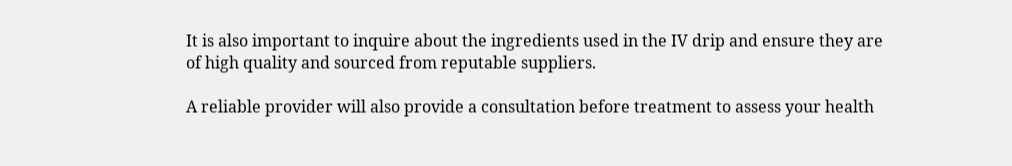It is also important to inquire about the ingredients used in the IV drip and ensure they are of high quality and sourced from reputable suppliers.

A reliable provider will also provide a consultation before treatment to assess your health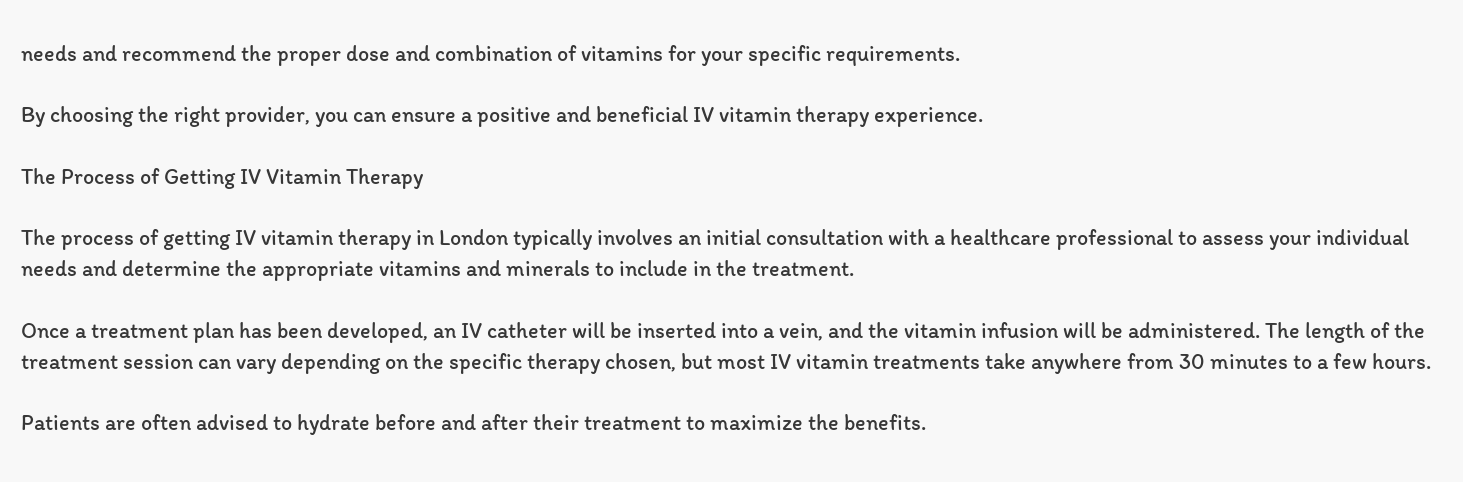needs and recommend the proper dose and combination of vitamins for your specific requirements.

By choosing the right provider, you can ensure a positive and beneficial IV vitamin therapy experience.

The Process of Getting IV Vitamin Therapy

The process of getting IV vitamin therapy in London typically involves an initial consultation with a healthcare professional to assess your individual needs and determine the appropriate vitamins and minerals to include in the treatment.

Once a treatment plan has been developed, an IV catheter will be inserted into a vein, and the vitamin infusion will be administered. The length of the treatment session can vary depending on the specific therapy chosen, but most IV vitamin treatments take anywhere from 30 minutes to a few hours.

Patients are often advised to hydrate before and after their treatment to maximize the benefits.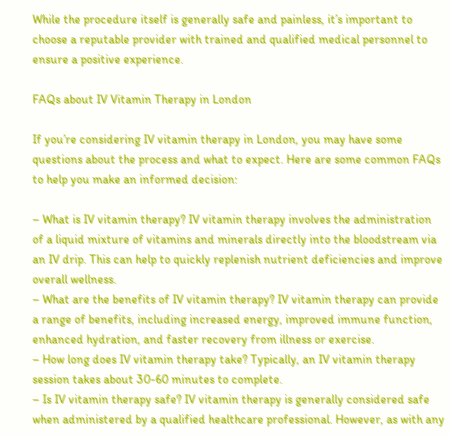While the procedure itself is generally safe and painless, it’s important to choose a reputable provider with trained and qualified medical personnel to ensure a positive experience.

FAQs about IV Vitamin Therapy in London

If you’re considering IV vitamin therapy in London, you may have some questions about the process and what to expect. Here are some common FAQs to help you make an informed decision:

– What is IV vitamin therapy? IV vitamin therapy involves the administration of a liquid mixture of vitamins and minerals directly into the bloodstream via an IV drip. This can help to quickly replenish nutrient deficiencies and improve overall wellness.
– What are the benefits of IV vitamin therapy? IV vitamin therapy can provide a range of benefits, including increased energy, improved immune function, enhanced hydration, and faster recovery from illness or exercise.
– How long does IV vitamin therapy take? Typically, an IV vitamin therapy session takes about 30-60 minutes to complete.
– Is IV vitamin therapy safe? IV vitamin therapy is generally considered safe when administered by a qualified healthcare professional. However, as with any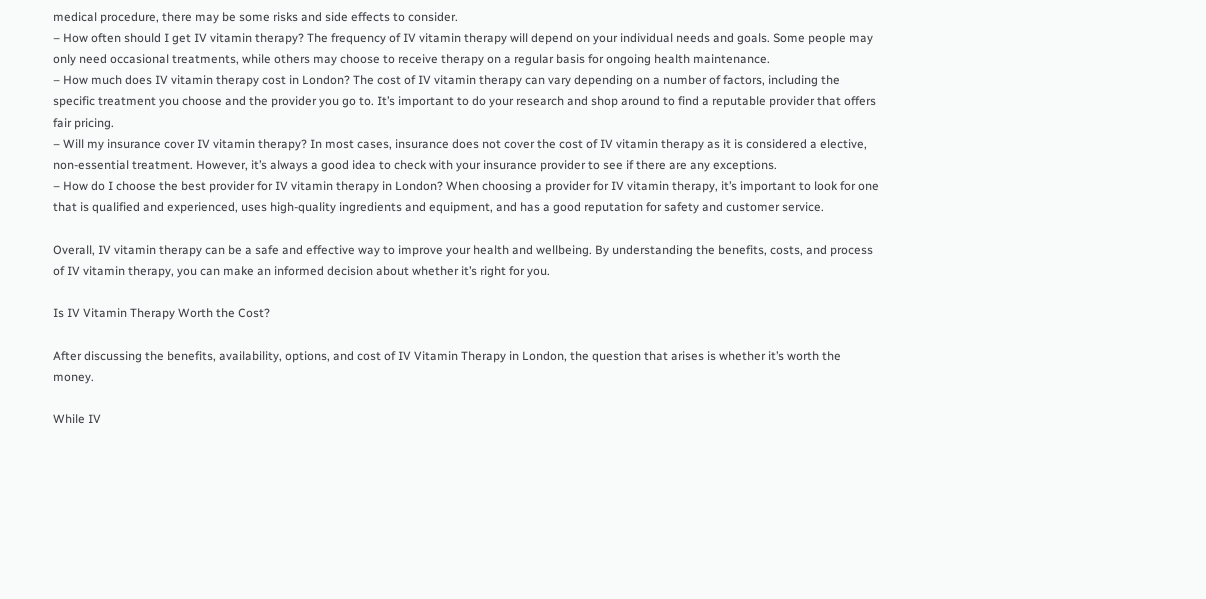medical procedure, there may be some risks and side effects to consider.
– How often should I get IV vitamin therapy? The frequency of IV vitamin therapy will depend on your individual needs and goals. Some people may only need occasional treatments, while others may choose to receive therapy on a regular basis for ongoing health maintenance.
– How much does IV vitamin therapy cost in London? The cost of IV vitamin therapy can vary depending on a number of factors, including the specific treatment you choose and the provider you go to. It’s important to do your research and shop around to find a reputable provider that offers fair pricing.
– Will my insurance cover IV vitamin therapy? In most cases, insurance does not cover the cost of IV vitamin therapy as it is considered a elective, non-essential treatment. However, it’s always a good idea to check with your insurance provider to see if there are any exceptions.
– How do I choose the best provider for IV vitamin therapy in London? When choosing a provider for IV vitamin therapy, it’s important to look for one that is qualified and experienced, uses high-quality ingredients and equipment, and has a good reputation for safety and customer service.

Overall, IV vitamin therapy can be a safe and effective way to improve your health and wellbeing. By understanding the benefits, costs, and process of IV vitamin therapy, you can make an informed decision about whether it’s right for you.

Is IV Vitamin Therapy Worth the Cost?

After discussing the benefits, availability, options, and cost of IV Vitamin Therapy in London, the question that arises is whether it’s worth the money.

While IV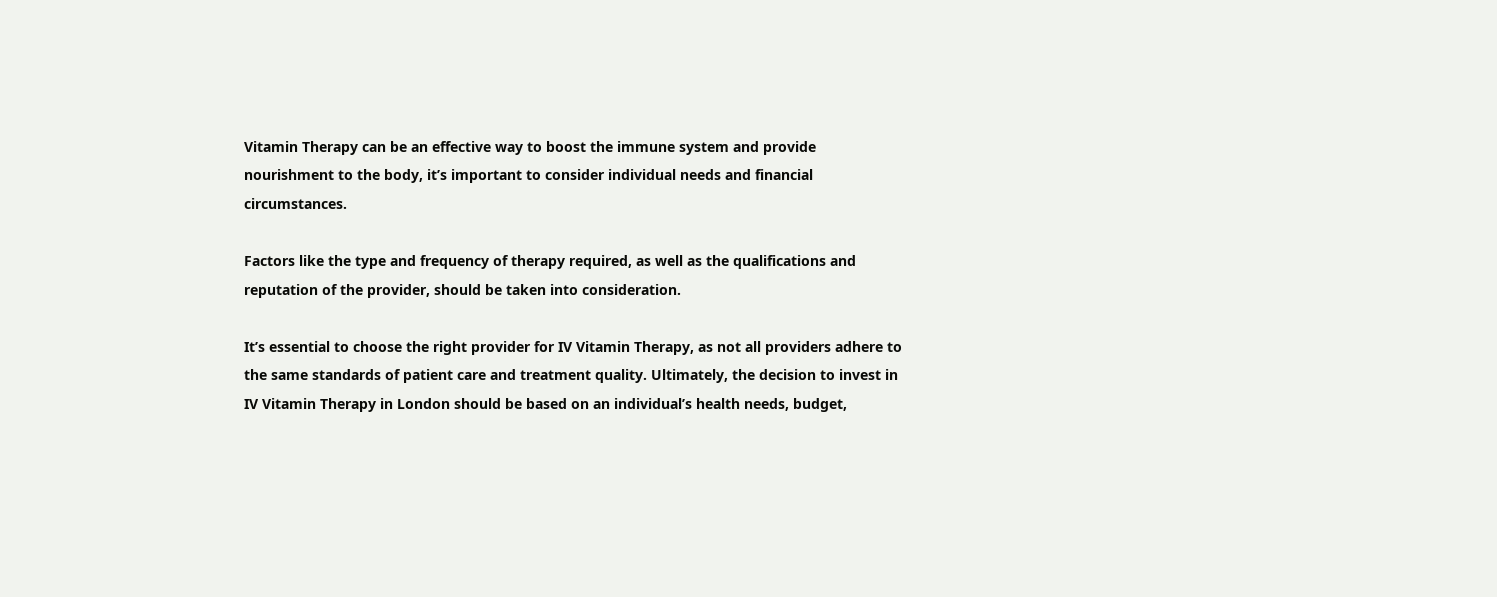Vitamin Therapy can be an effective way to boost the immune system and provide nourishment to the body, it’s important to consider individual needs and financial circumstances.

Factors like the type and frequency of therapy required, as well as the qualifications and reputation of the provider, should be taken into consideration.

It’s essential to choose the right provider for IV Vitamin Therapy, as not all providers adhere to the same standards of patient care and treatment quality. Ultimately, the decision to invest in IV Vitamin Therapy in London should be based on an individual’s health needs, budget,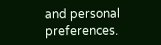and personal preferences.